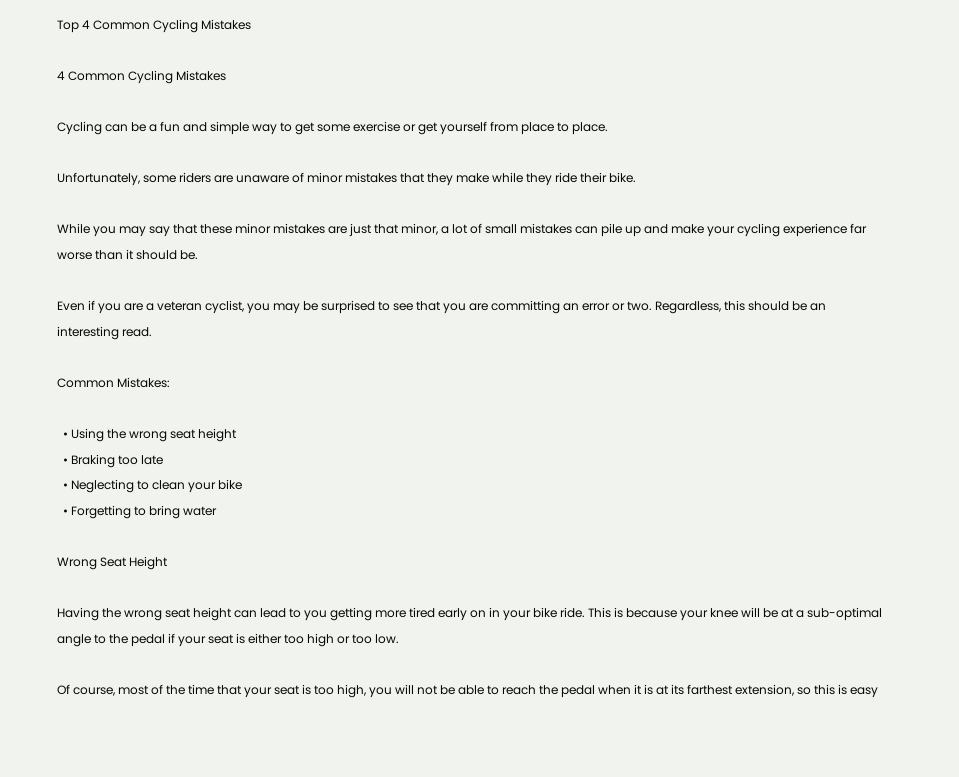Top 4 Common Cycling Mistakes

4 Common Cycling Mistakes

Cycling can be a fun and simple way to get some exercise or get yourself from place to place.

Unfortunately, some riders are unaware of minor mistakes that they make while they ride their bike.

While you may say that these minor mistakes are just that minor, a lot of small mistakes can pile up and make your cycling experience far worse than it should be.

Even if you are a veteran cyclist, you may be surprised to see that you are committing an error or two. Regardless, this should be an interesting read.

Common Mistakes:

  • Using the wrong seat height
  • Braking too late
  • Neglecting to clean your bike
  • Forgetting to bring water

Wrong Seat Height

Having the wrong seat height can lead to you getting more tired early on in your bike ride. This is because your knee will be at a sub-optimal angle to the pedal if your seat is either too high or too low.

Of course, most of the time that your seat is too high, you will not be able to reach the pedal when it is at its farthest extension, so this is easy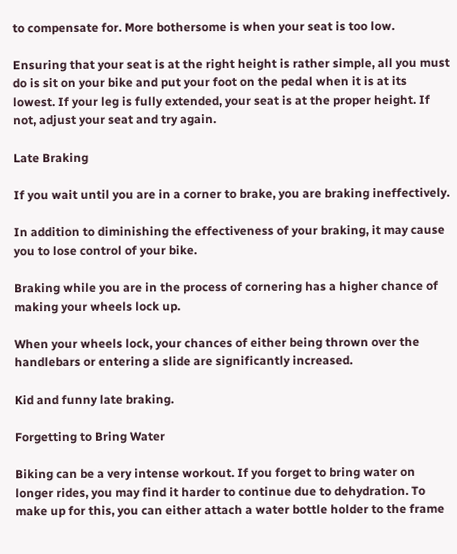to compensate for. More bothersome is when your seat is too low.

Ensuring that your seat is at the right height is rather simple, all you must do is sit on your bike and put your foot on the pedal when it is at its lowest. If your leg is fully extended, your seat is at the proper height. If not, adjust your seat and try again.

Late Braking

If you wait until you are in a corner to brake, you are braking ineffectively.

In addition to diminishing the effectiveness of your braking, it may cause you to lose control of your bike.

Braking while you are in the process of cornering has a higher chance of making your wheels lock up.

When your wheels lock, your chances of either being thrown over the handlebars or entering a slide are significantly increased.

Kid and funny late braking.

Forgetting to Bring Water

Biking can be a very intense workout. If you forget to bring water on longer rides, you may find it harder to continue due to dehydration. To make up for this, you can either attach a water bottle holder to the frame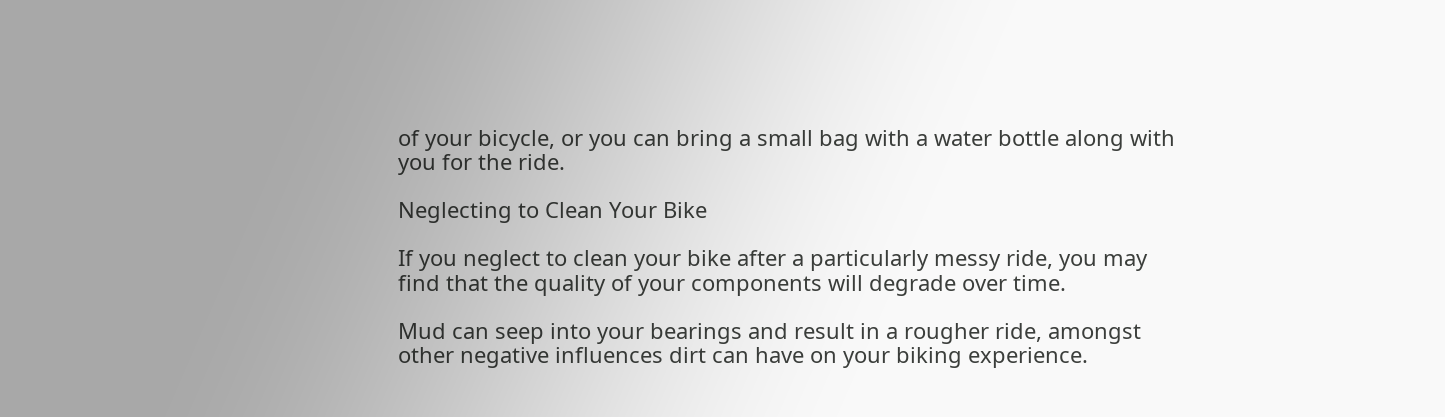of your bicycle, or you can bring a small bag with a water bottle along with you for the ride.

Neglecting to Clean Your Bike

If you neglect to clean your bike after a particularly messy ride, you may find that the quality of your components will degrade over time.

Mud can seep into your bearings and result in a rougher ride, amongst other negative influences dirt can have on your biking experience.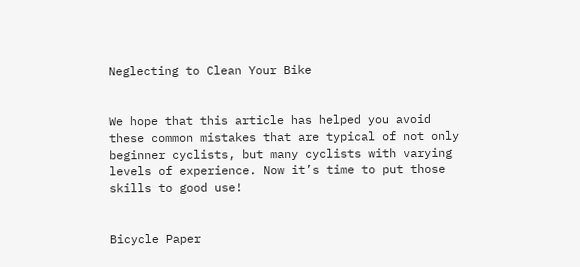Neglecting to Clean Your Bike


We hope that this article has helped you avoid these common mistakes that are typical of not only beginner cyclists, but many cyclists with varying levels of experience. Now it’s time to put those skills to good use!


Bicycle Paper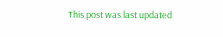This post was last updated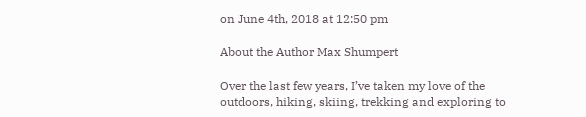on June 4th, 2018 at 12:50 pm

About the Author Max Shumpert

Over the last few years, I’ve taken my love of the outdoors, hiking, skiing, trekking and exploring to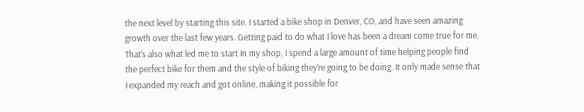the next level by starting this site. I started a bike shop in Denver, CO, and have seen amazing growth over the last few years. Getting paid to do what I love has been a dream come true for me. That’s also what led me to start In my shop, I spend a large amount of time helping people find the perfect bike for them and the style of biking they’re going to be doing. It only made sense that I expanded my reach and got online, making it possible for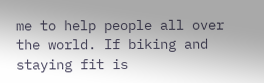me to help people all over the world. If biking and staying fit is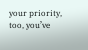your priority, too, you’ve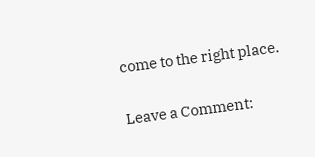come to the right place.

Leave a Comment: